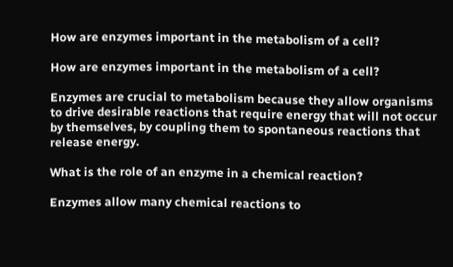How are enzymes important in the metabolism of a cell?

How are enzymes important in the metabolism of a cell?

Enzymes are crucial to metabolism because they allow organisms to drive desirable reactions that require energy that will not occur by themselves, by coupling them to spontaneous reactions that release energy.

What is the role of an enzyme in a chemical reaction?

Enzymes allow many chemical reactions to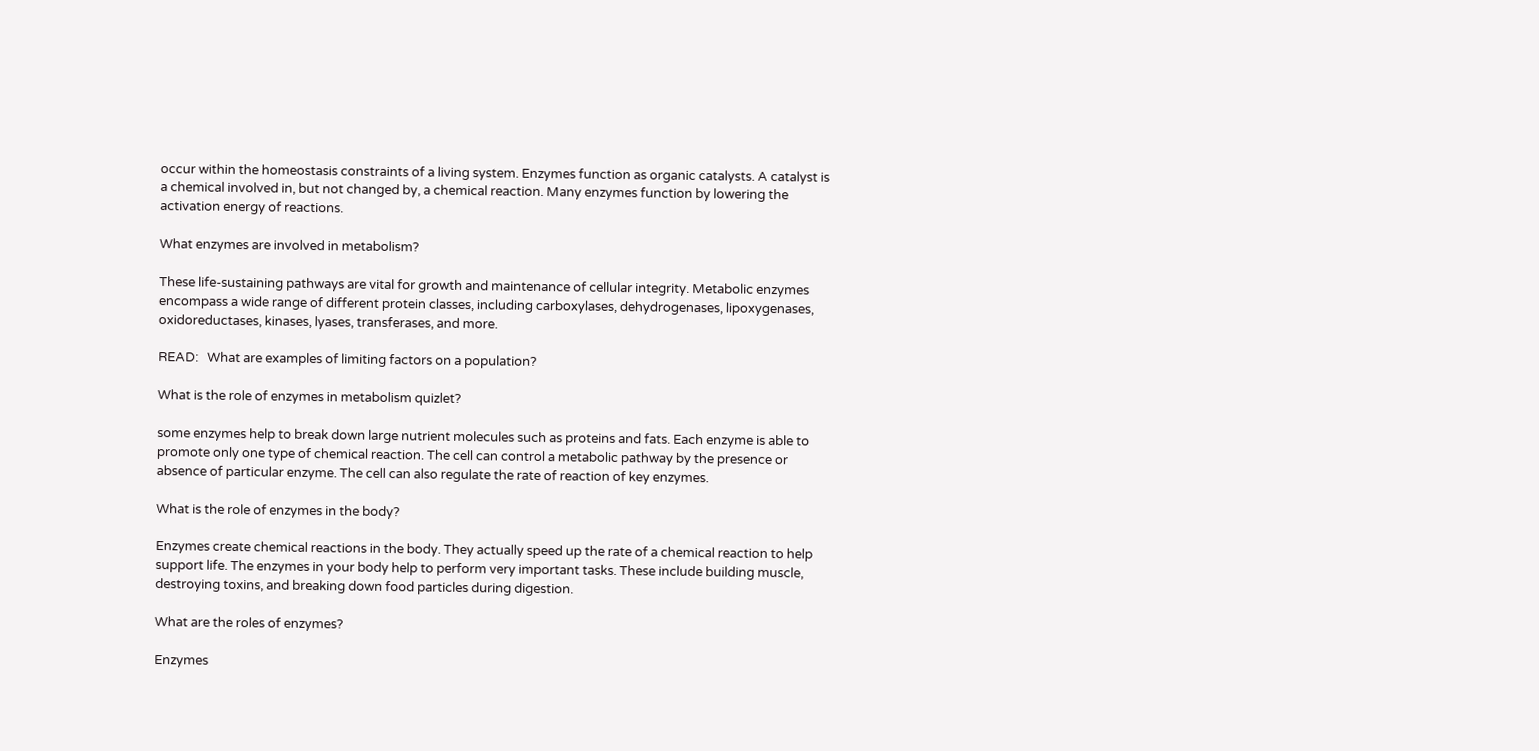occur within the homeostasis constraints of a living system. Enzymes function as organic catalysts. A catalyst is a chemical involved in, but not changed by, a chemical reaction. Many enzymes function by lowering the activation energy of reactions.

What enzymes are involved in metabolism?

These life-sustaining pathways are vital for growth and maintenance of cellular integrity. Metabolic enzymes encompass a wide range of different protein classes, including carboxylases, dehydrogenases, lipoxygenases, oxidoreductases, kinases, lyases, transferases, and more.

READ:   What are examples of limiting factors on a population?

What is the role of enzymes in metabolism quizlet?

some enzymes help to break down large nutrient molecules such as proteins and fats. Each enzyme is able to promote only one type of chemical reaction. The cell can control a metabolic pathway by the presence or absence of particular enzyme. The cell can also regulate the rate of reaction of key enzymes.

What is the role of enzymes in the body?

Enzymes create chemical reactions in the body. They actually speed up the rate of a chemical reaction to help support life. The enzymes in your body help to perform very important tasks. These include building muscle, destroying toxins, and breaking down food particles during digestion.

What are the roles of enzymes?

Enzymes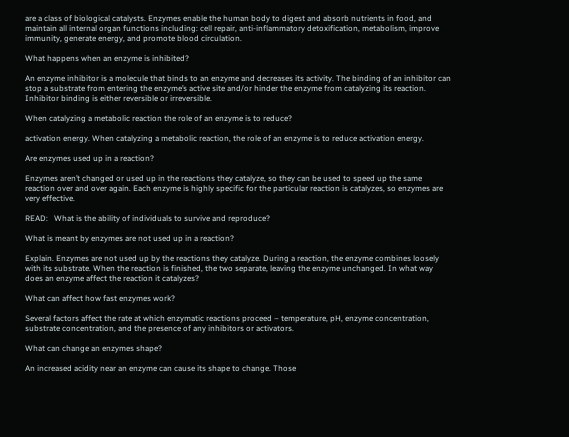are a class of biological catalysts. Enzymes enable the human body to digest and absorb nutrients in food, and maintain all internal organ functions including: cell repair, anti-inflammatory detoxification, metabolism, improve immunity, generate energy, and promote blood circulation.

What happens when an enzyme is inhibited?

An enzyme inhibitor is a molecule that binds to an enzyme and decreases its activity. The binding of an inhibitor can stop a substrate from entering the enzyme’s active site and/or hinder the enzyme from catalyzing its reaction. Inhibitor binding is either reversible or irreversible.

When catalyzing a metabolic reaction the role of an enzyme is to reduce?

activation energy. When catalyzing a metabolic reaction, the role of an enzyme is to reduce activation energy.

Are enzymes used up in a reaction?

Enzymes aren’t changed or used up in the reactions they catalyze, so they can be used to speed up the same reaction over and over again. Each enzyme is highly specific for the particular reaction is catalyzes, so enzymes are very effective.

READ:   What is the ability of individuals to survive and reproduce?

What is meant by enzymes are not used up in a reaction?

Explain. Enzymes are not used up by the reactions they catalyze. During a reaction, the enzyme combines loosely with its substrate. When the reaction is finished, the two separate, leaving the enzyme unchanged. In what way does an enzyme affect the reaction it catalyzes?

What can affect how fast enzymes work?

Several factors affect the rate at which enzymatic reactions proceed – temperature, pH, enzyme concentration, substrate concentration, and the presence of any inhibitors or activators.

What can change an enzymes shape?

An increased acidity near an enzyme can cause its shape to change. Those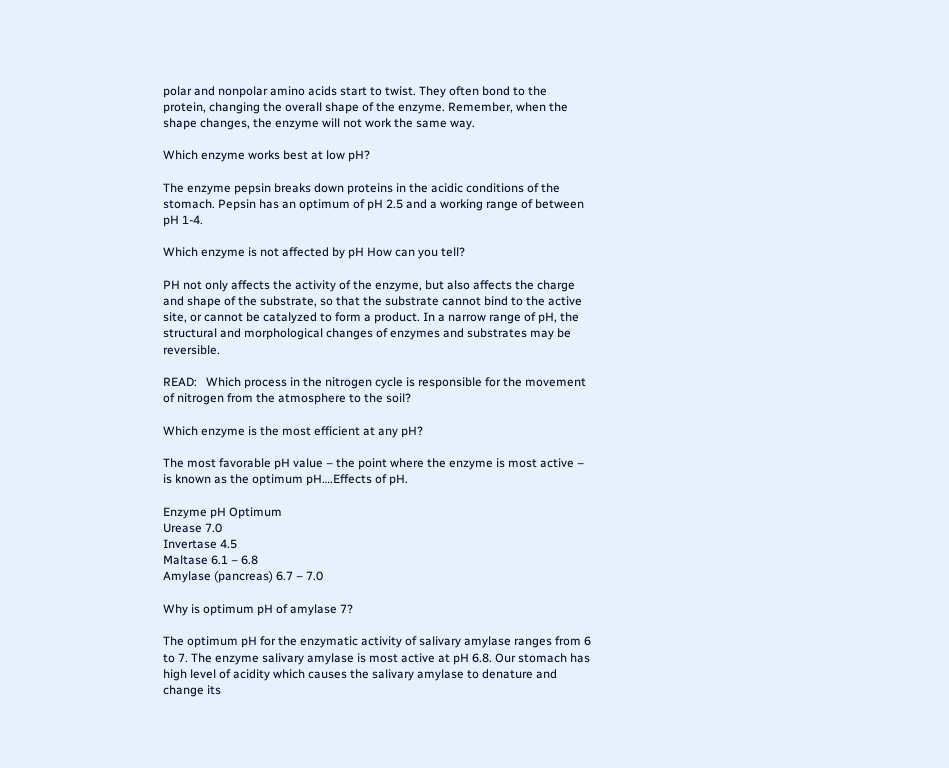polar and nonpolar amino acids start to twist. They often bond to the protein, changing the overall shape of the enzyme. Remember, when the shape changes, the enzyme will not work the same way.

Which enzyme works best at low pH?

The enzyme pepsin breaks down proteins in the acidic conditions of the stomach. Pepsin has an optimum of pH 2.5 and a working range of between pH 1-4.

Which enzyme is not affected by pH How can you tell?

PH not only affects the activity of the enzyme, but also affects the charge and shape of the substrate, so that the substrate cannot bind to the active site, or cannot be catalyzed to form a product. In a narrow range of pH, the structural and morphological changes of enzymes and substrates may be reversible.

READ:   Which process in the nitrogen cycle is responsible for the movement of nitrogen from the atmosphere to the soil?

Which enzyme is the most efficient at any pH?

The most favorable pH value – the point where the enzyme is most active – is known as the optimum pH….Effects of pH.

Enzyme pH Optimum
Urease 7.0
Invertase 4.5
Maltase 6.1 – 6.8
Amylase (pancreas) 6.7 – 7.0

Why is optimum pH of amylase 7?

The optimum pH for the enzymatic activity of salivary amylase ranges from 6 to 7. The enzyme salivary amylase is most active at pH 6.8. Our stomach has high level of acidity which causes the salivary amylase to denature and change its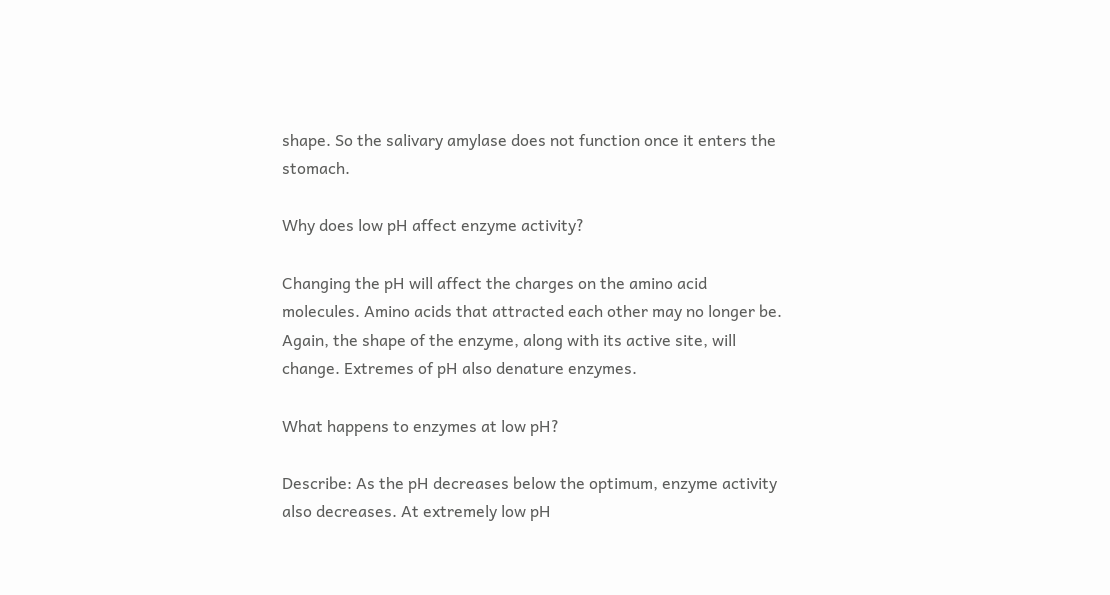shape. So the salivary amylase does not function once it enters the stomach.

Why does low pH affect enzyme activity?

Changing the pH will affect the charges on the amino acid molecules. Amino acids that attracted each other may no longer be. Again, the shape of the enzyme, along with its active site, will change. Extremes of pH also denature enzymes.

What happens to enzymes at low pH?

Describe: As the pH decreases below the optimum, enzyme activity also decreases. At extremely low pH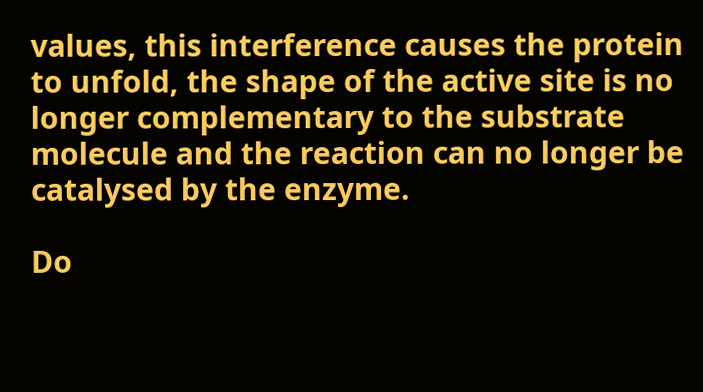values, this interference causes the protein to unfold, the shape of the active site is no longer complementary to the substrate molecule and the reaction can no longer be catalysed by the enzyme.

Do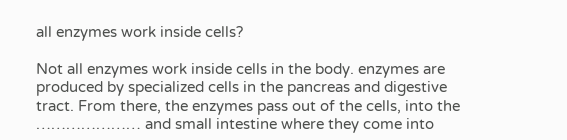all enzymes work inside cells?

Not all enzymes work inside cells in the body. enzymes are produced by specialized cells in the pancreas and digestive tract. From there, the enzymes pass out of the cells, into the ………………… and small intestine where they come into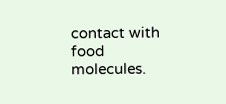contact with food molecules.